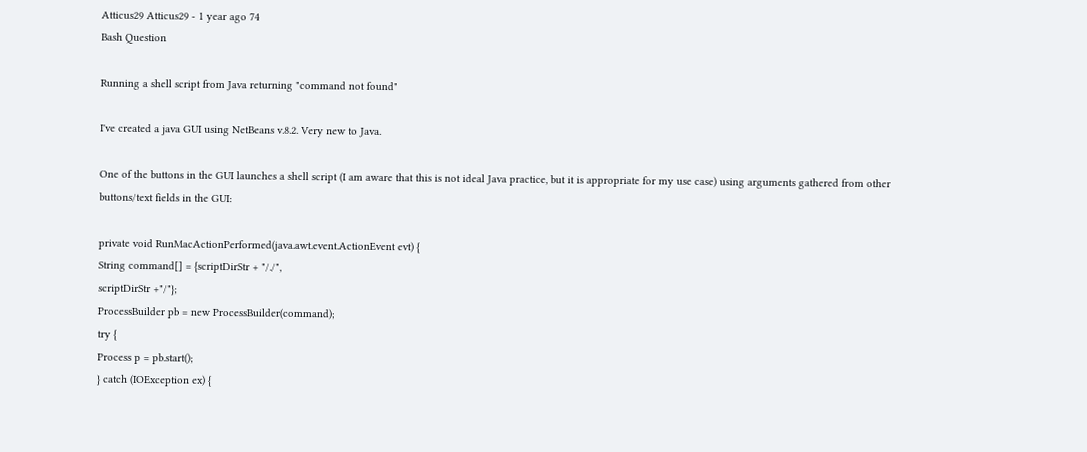Atticus29 Atticus29 - 1 year ago 74
Bash Question

Running a shell script from Java returning "command not found"

I've created a java GUI using NetBeans v.8.2. Very new to Java.

One of the buttons in the GUI launches a shell script (I am aware that this is not ideal Java practice, but it is appropriate for my use case) using arguments gathered from other buttons/text fields in the GUI:

private void RunMacActionPerformed(java.awt.event.ActionEvent evt) {
String command[] = {scriptDirStr + "/./",
scriptDirStr +"/"};
ProcessBuilder pb = new ProcessBuilder(command);
try {
Process p = pb.start();
} catch (IOException ex) {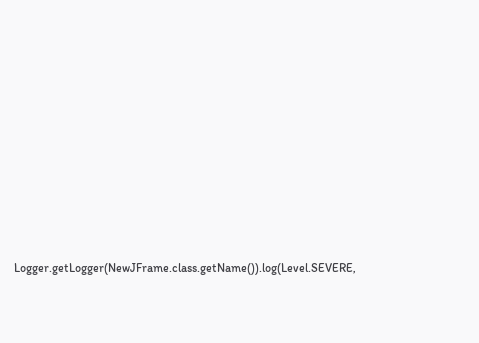Logger.getLogger(NewJFrame.class.getName()).log(Level.SEVERE,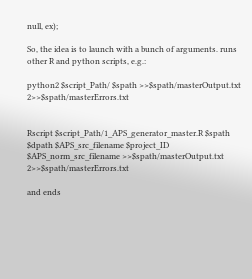null, ex);

So, the idea is to launch with a bunch of arguments. runs other R and python scripts, e.g.:

python2 $script_Path/ $spath >>$spath/masterOutput.txt 2>>$spath/masterErrors.txt


Rscript $script_Path/1_APS_generator_master.R $spath $dpath $APS_src_filename $project_ID $APS_norm_src_filename >>$spath/masterOutput.txt 2>>$spath/masterErrors.txt

and ends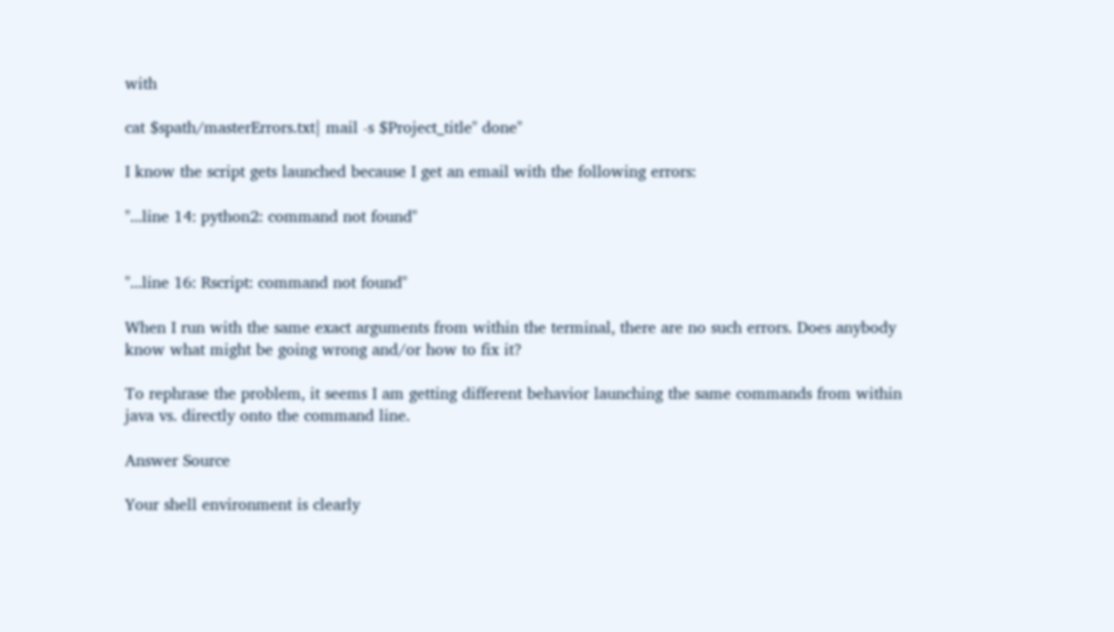with

cat $spath/masterErrors.txt| mail -s $Project_title" done"

I know the script gets launched because I get an email with the following errors:

"...line 14: python2: command not found"


"...line 16: Rscript: command not found"

When I run with the same exact arguments from within the terminal, there are no such errors. Does anybody know what might be going wrong and/or how to fix it?

To rephrase the problem, it seems I am getting different behavior launching the same commands from within java vs. directly onto the command line.

Answer Source

Your shell environment is clearly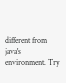different from java's environment. Try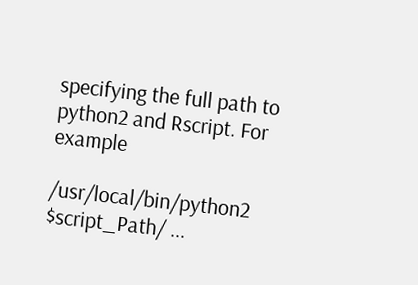specifying the full path to python2 and Rscript. For example

/usr/local/bin/python2 $script_Path/ ...